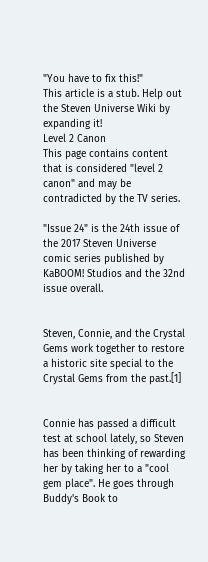"You have to fix this!"
This article is a stub. Help out the Steven Universe Wiki by expanding it!
Level 2 Canon
This page contains content that is considered "level 2 canon" and may be contradicted by the TV series.

"Issue 24" is the 24th issue of the 2017 Steven Universe comic series published by KaBOOM! Studios and the 32nd issue overall.


Steven, Connie, and the Crystal Gems work together to restore a historic site special to the Crystal Gems from the past.[1]


Connie has passed a difficult test at school lately, so Steven has been thinking of rewarding her by taking her to a "cool gem place". He goes through Buddy's Book to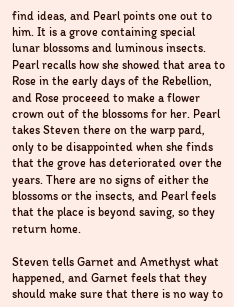find ideas, and Pearl points one out to him. It is a grove containing special lunar blossoms and luminous insects. Pearl recalls how she showed that area to Rose in the early days of the Rebellion, and Rose proceeed to make a flower crown out of the blossoms for her. Pearl takes Steven there on the warp pard, only to be disappointed when she finds that the grove has deteriorated over the years. There are no signs of either the blossoms or the insects, and Pearl feels that the place is beyond saving, so they return home.

Steven tells Garnet and Amethyst what happened, and Garnet feels that they should make sure that there is no way to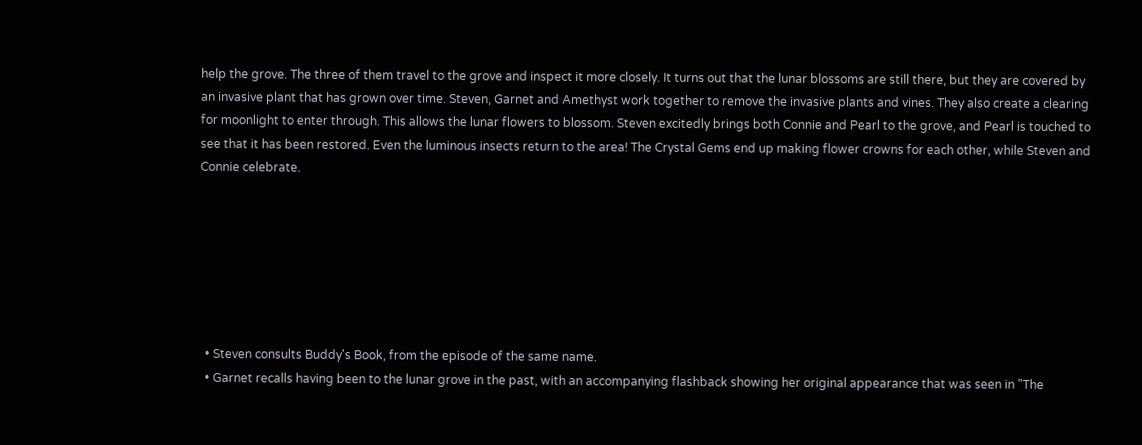help the grove. The three of them travel to the grove and inspect it more closely. It turns out that the lunar blossoms are still there, but they are covered by an invasive plant that has grown over time. Steven, Garnet and Amethyst work together to remove the invasive plants and vines. They also create a clearing for moonlight to enter through. This allows the lunar flowers to blossom. Steven excitedly brings both Connie and Pearl to the grove, and Pearl is touched to see that it has been restored. Even the luminous insects return to the area! The Crystal Gems end up making flower crowns for each other, while Steven and Connie celebrate.







  • Steven consults Buddy's Book, from the episode of the same name.
  • Garnet recalls having been to the lunar grove in the past, with an accompanying flashback showing her original appearance that was seen in "The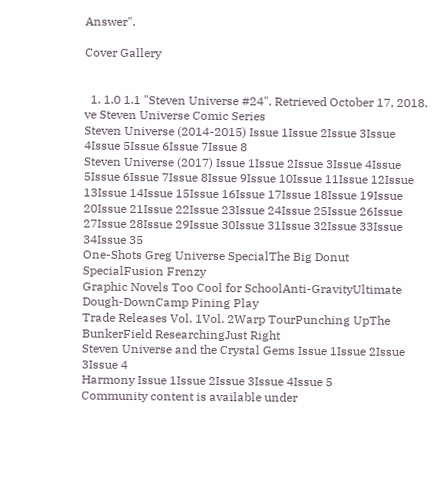Answer".

Cover Gallery


  1. 1.0 1.1 "Steven Universe #24". Retrieved October 17, 2018.
ve Steven Universe Comic Series
Steven Universe (2014-2015) Issue 1Issue 2Issue 3Issue 4Issue 5Issue 6Issue 7Issue 8
Steven Universe (2017) Issue 1Issue 2Issue 3Issue 4Issue 5Issue 6Issue 7Issue 8Issue 9Issue 10Issue 11Issue 12Issue 13Issue 14Issue 15Issue 16Issue 17Issue 18Issue 19Issue 20Issue 21Issue 22Issue 23Issue 24Issue 25Issue 26Issue 27Issue 28Issue 29Issue 30Issue 31Issue 32Issue 33Issue 34Issue 35
One-Shots Greg Universe SpecialThe Big Donut SpecialFusion Frenzy
Graphic Novels Too Cool for SchoolAnti-GravityUltimate Dough-DownCamp Pining Play
Trade Releases Vol. 1Vol. 2Warp TourPunching UpThe BunkerField ResearchingJust Right
Steven Universe and the Crystal Gems Issue 1Issue 2Issue 3Issue 4
Harmony Issue 1Issue 2Issue 3Issue 4Issue 5
Community content is available under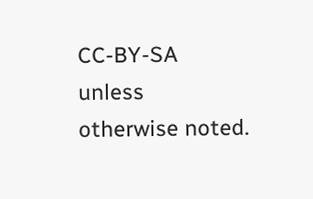CC-BY-SA unless otherwise noted.